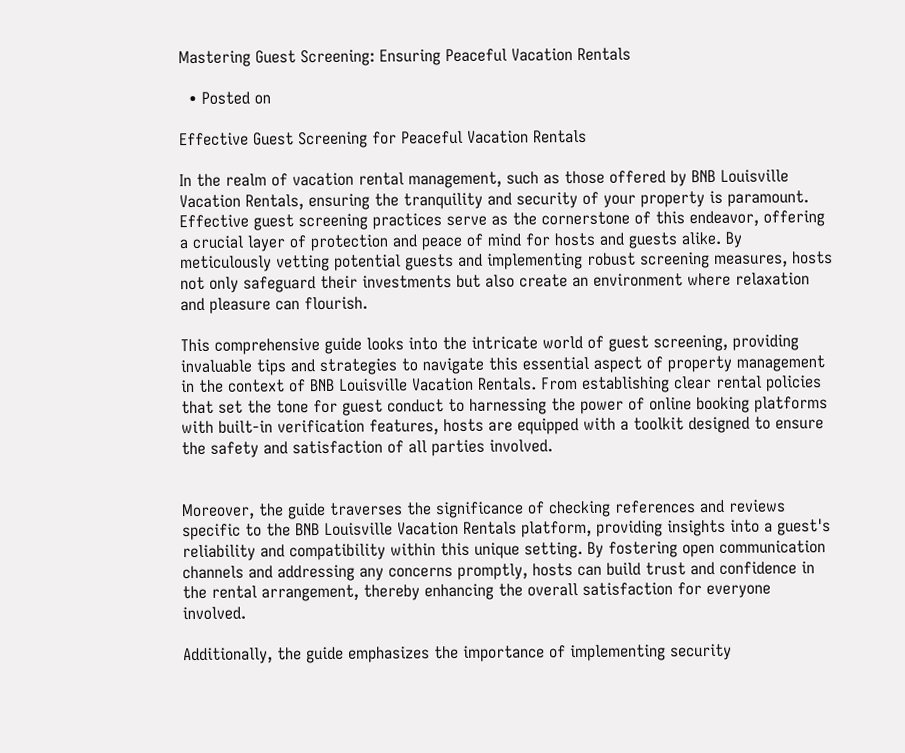Mastering Guest Screening: Ensuring Peaceful Vacation Rentals

  • Posted on

Effective Guest Screening for Peaceful Vacation Rentals

In the realm of vacation rental management, such as those offered by BNB Louisville Vacation Rentals, ensuring the tranquility and security of your property is paramount. Effective guest screening practices serve as the cornerstone of this endeavor, offering a crucial layer of protection and peace of mind for hosts and guests alike. By meticulously vetting potential guests and implementing robust screening measures, hosts not only safeguard their investments but also create an environment where relaxation and pleasure can flourish.

This comprehensive guide looks into the intricate world of guest screening, providing invaluable tips and strategies to navigate this essential aspect of property management in the context of BNB Louisville Vacation Rentals. From establishing clear rental policies that set the tone for guest conduct to harnessing the power of online booking platforms with built-in verification features, hosts are equipped with a toolkit designed to ensure the safety and satisfaction of all parties involved.


Moreover, the guide traverses the significance of checking references and reviews specific to the BNB Louisville Vacation Rentals platform, providing insights into a guest's reliability and compatibility within this unique setting. By fostering open communication channels and addressing any concerns promptly, hosts can build trust and confidence in the rental arrangement, thereby enhancing the overall satisfaction for everyone involved.

Additionally, the guide emphasizes the importance of implementing security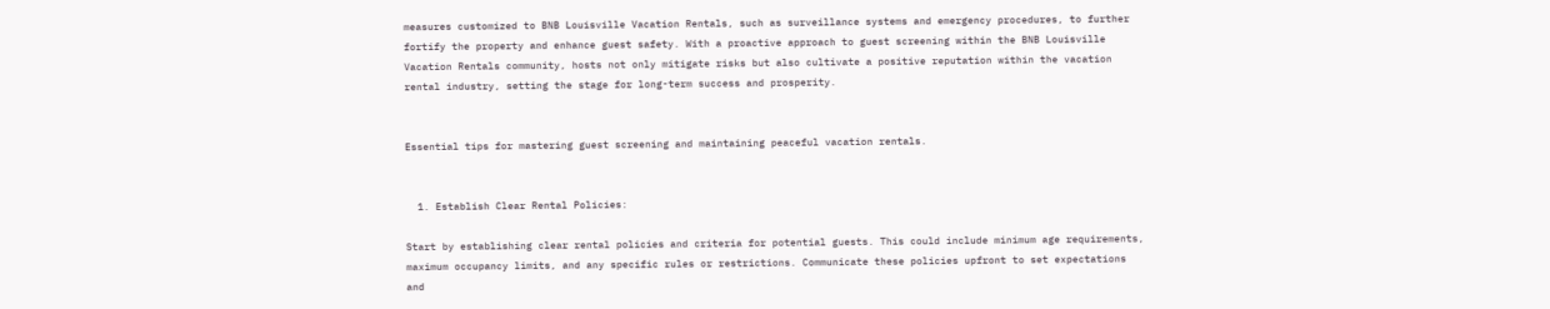measures customized to BNB Louisville Vacation Rentals, such as surveillance systems and emergency procedures, to further fortify the property and enhance guest safety. With a proactive approach to guest screening within the BNB Louisville Vacation Rentals community, hosts not only mitigate risks but also cultivate a positive reputation within the vacation rental industry, setting the stage for long-term success and prosperity.


Essential tips for mastering guest screening and maintaining peaceful vacation rentals.


  1. Establish Clear Rental Policies:

Start by establishing clear rental policies and criteria for potential guests. This could include minimum age requirements, maximum occupancy limits, and any specific rules or restrictions. Communicate these policies upfront to set expectations and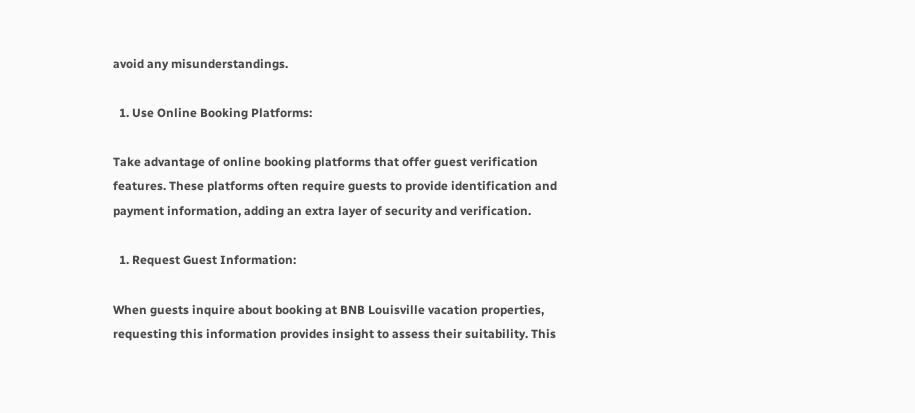avoid any misunderstandings.

  1. Use Online Booking Platforms:

Take advantage of online booking platforms that offer guest verification features. These platforms often require guests to provide identification and payment information, adding an extra layer of security and verification.

  1. Request Guest Information:

When guests inquire about booking at BNB Louisville vacation properties, requesting this information provides insight to assess their suitability. This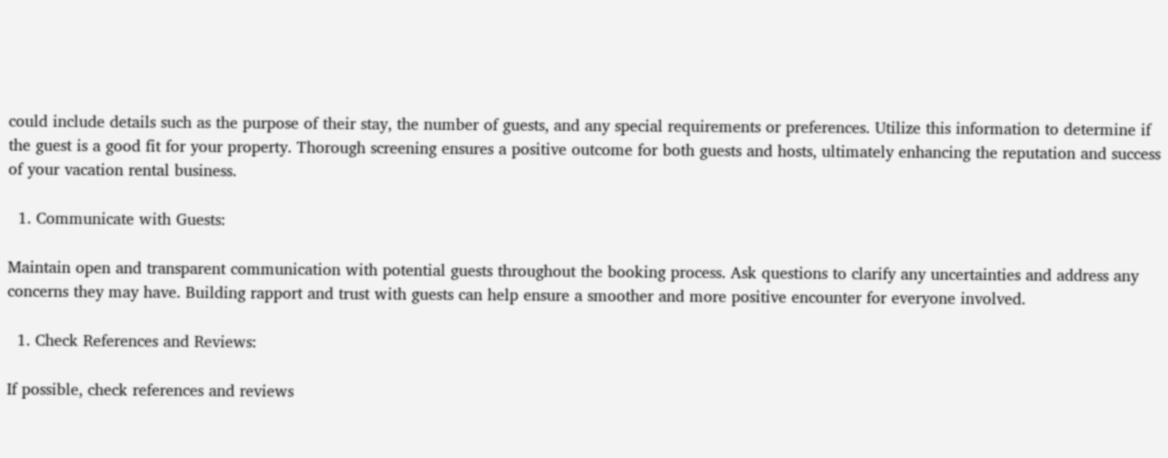could include details such as the purpose of their stay, the number of guests, and any special requirements or preferences. Utilize this information to determine if the guest is a good fit for your property. Thorough screening ensures a positive outcome for both guests and hosts, ultimately enhancing the reputation and success of your vacation rental business.

  1. Communicate with Guests:

Maintain open and transparent communication with potential guests throughout the booking process. Ask questions to clarify any uncertainties and address any concerns they may have. Building rapport and trust with guests can help ensure a smoother and more positive encounter for everyone involved.

  1. Check References and Reviews:

If possible, check references and reviews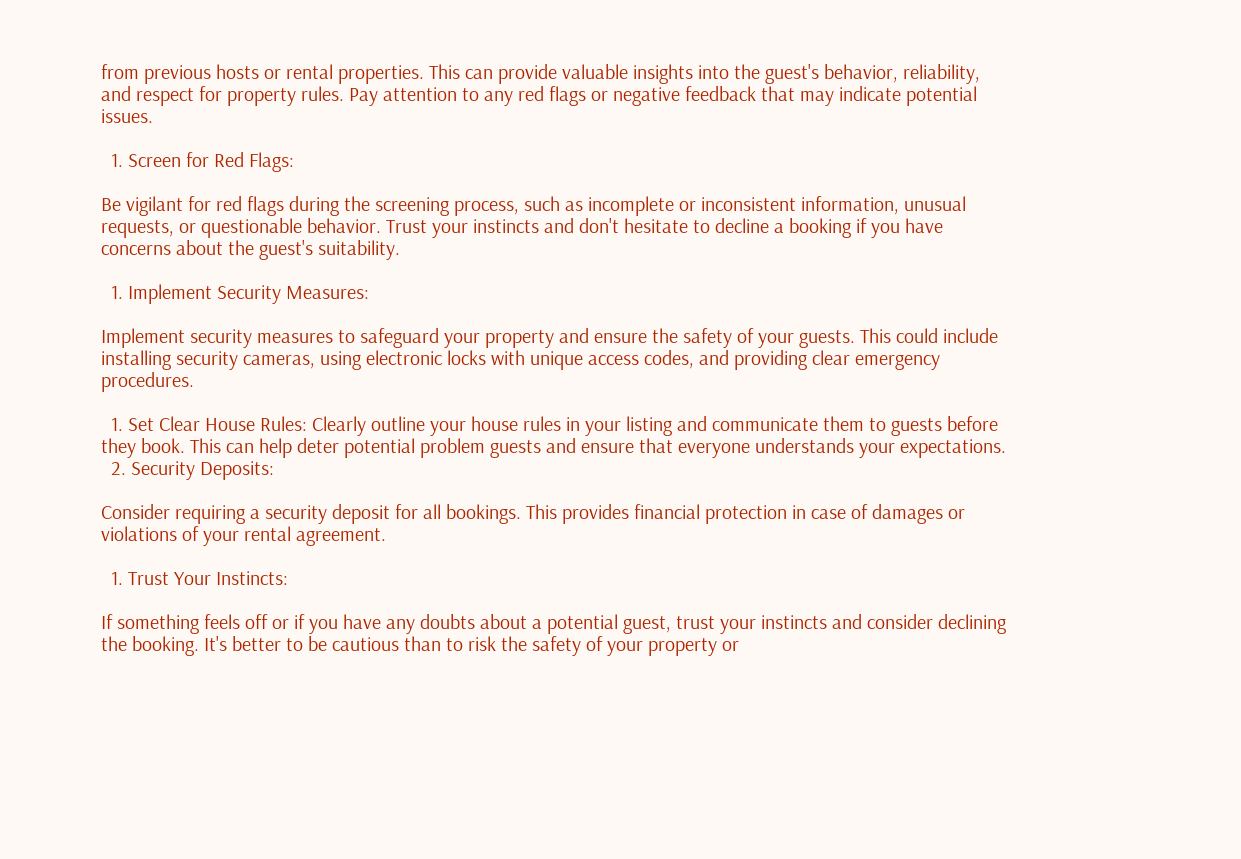from previous hosts or rental properties. This can provide valuable insights into the guest's behavior, reliability, and respect for property rules. Pay attention to any red flags or negative feedback that may indicate potential issues.

  1. Screen for Red Flags:

Be vigilant for red flags during the screening process, such as incomplete or inconsistent information, unusual requests, or questionable behavior. Trust your instincts and don't hesitate to decline a booking if you have concerns about the guest's suitability.

  1. Implement Security Measures:

Implement security measures to safeguard your property and ensure the safety of your guests. This could include installing security cameras, using electronic locks with unique access codes, and providing clear emergency procedures.

  1. Set Clear House Rules: Clearly outline your house rules in your listing and communicate them to guests before they book. This can help deter potential problem guests and ensure that everyone understands your expectations.
  2. Security Deposits:

Consider requiring a security deposit for all bookings. This provides financial protection in case of damages or violations of your rental agreement.

  1. Trust Your Instincts:

If something feels off or if you have any doubts about a potential guest, trust your instincts and consider declining the booking. It's better to be cautious than to risk the safety of your property or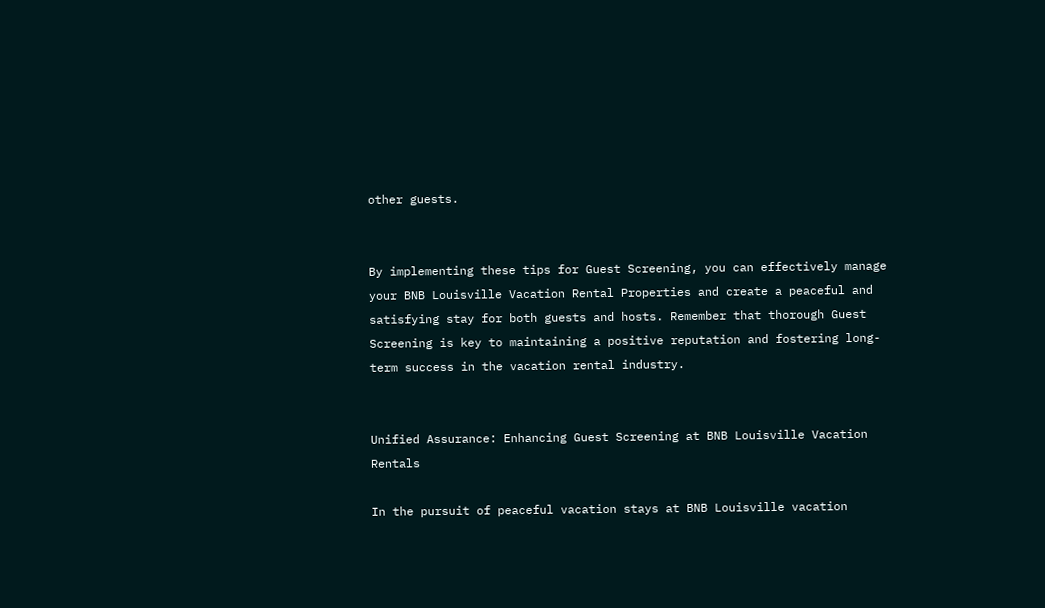other guests.


By implementing these tips for Guest Screening, you can effectively manage your BNB Louisville Vacation Rental Properties and create a peaceful and satisfying stay for both guests and hosts. Remember that thorough Guest Screening is key to maintaining a positive reputation and fostering long-term success in the vacation rental industry.


Unified Assurance: Enhancing Guest Screening at BNB Louisville Vacation Rentals

In the pursuit of peaceful vacation stays at BNB Louisville vacation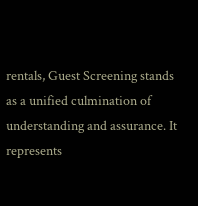rentals, Guest Screening stands as a unified culmination of understanding and assurance. It represents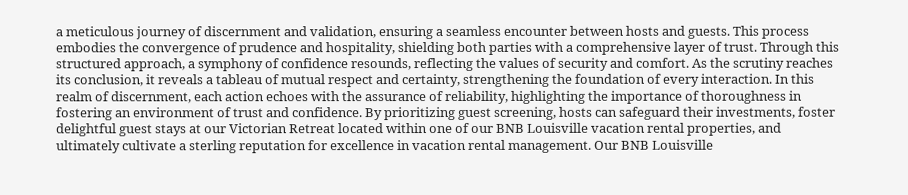a meticulous journey of discernment and validation, ensuring a seamless encounter between hosts and guests. This process embodies the convergence of prudence and hospitality, shielding both parties with a comprehensive layer of trust. Through this structured approach, a symphony of confidence resounds, reflecting the values of security and comfort. As the scrutiny reaches its conclusion, it reveals a tableau of mutual respect and certainty, strengthening the foundation of every interaction. In this realm of discernment, each action echoes with the assurance of reliability, highlighting the importance of thoroughness in fostering an environment of trust and confidence. By prioritizing guest screening, hosts can safeguard their investments, foster delightful guest stays at our Victorian Retreat located within one of our BNB Louisville vacation rental properties, and ultimately cultivate a sterling reputation for excellence in vacation rental management. Our BNB Louisville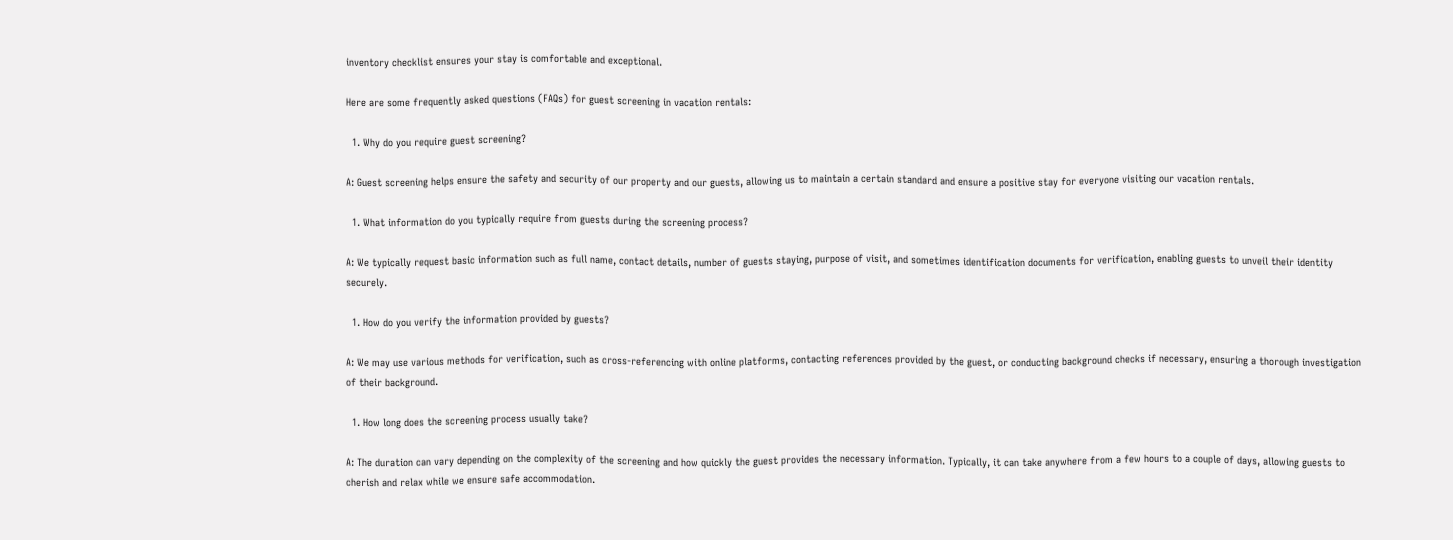inventory checklist ensures your stay is comfortable and exceptional.

Here are some frequently asked questions (FAQs) for guest screening in vacation rentals:

  1. Why do you require guest screening?

A: Guest screening helps ensure the safety and security of our property and our guests, allowing us to maintain a certain standard and ensure a positive stay for everyone visiting our vacation rentals.

  1. What information do you typically require from guests during the screening process?

A: We typically request basic information such as full name, contact details, number of guests staying, purpose of visit, and sometimes identification documents for verification, enabling guests to unveil their identity securely.

  1. How do you verify the information provided by guests?

A: We may use various methods for verification, such as cross-referencing with online platforms, contacting references provided by the guest, or conducting background checks if necessary, ensuring a thorough investigation of their background.

  1. How long does the screening process usually take?

A: The duration can vary depending on the complexity of the screening and how quickly the guest provides the necessary information. Typically, it can take anywhere from a few hours to a couple of days, allowing guests to cherish and relax while we ensure safe accommodation.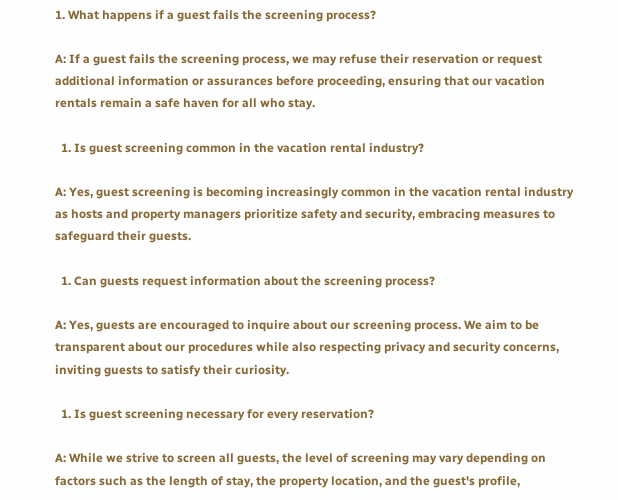1. What happens if a guest fails the screening process?

A: If a guest fails the screening process, we may refuse their reservation or request additional information or assurances before proceeding, ensuring that our vacation rentals remain a safe haven for all who stay.

  1. Is guest screening common in the vacation rental industry?

A: Yes, guest screening is becoming increasingly common in the vacation rental industry as hosts and property managers prioritize safety and security, embracing measures to safeguard their guests.

  1. Can guests request information about the screening process?

A: Yes, guests are encouraged to inquire about our screening process. We aim to be transparent about our procedures while also respecting privacy and security concerns, inviting guests to satisfy their curiosity.

  1. Is guest screening necessary for every reservation?

A: While we strive to screen all guests, the level of screening may vary depending on factors such as the length of stay, the property location, and the guest's profile,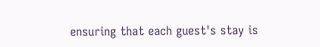ensuring that each guest's stay is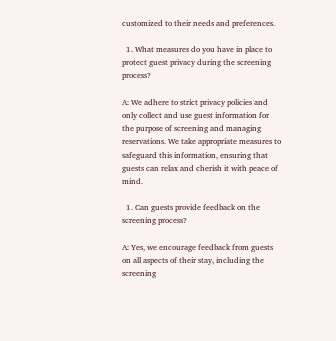customized to their needs and preferences.

  1. What measures do you have in place to protect guest privacy during the screening process?

A: We adhere to strict privacy policies and only collect and use guest information for the purpose of screening and managing reservations. We take appropriate measures to safeguard this information, ensuring that guests can relax and cherish it with peace of mind.

  1. Can guests provide feedback on the screening process?

A: Yes, we encourage feedback from guests on all aspects of their stay, including the screening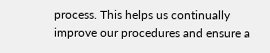process. This helps us continually improve our procedures and ensure a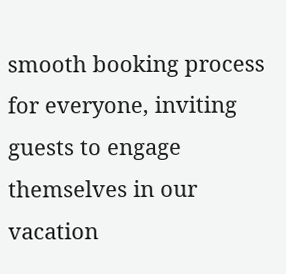smooth booking process for everyone, inviting guests to engage themselves in our vacation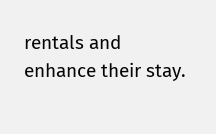rentals and enhance their stay.